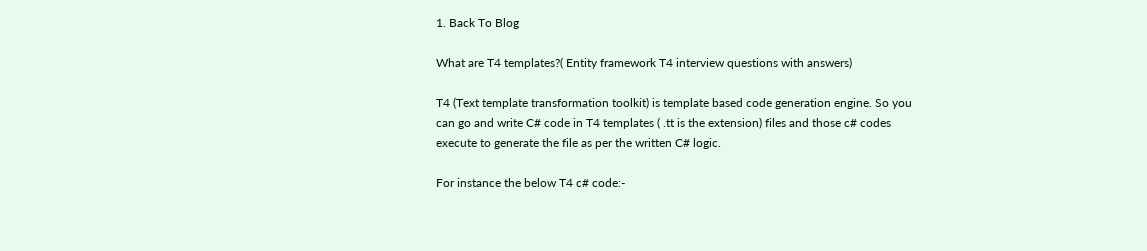1. Back To Blog

What are T4 templates?( Entity framework T4 interview questions with answers)

T4 (Text template transformation toolkit) is template based code generation engine. So you can go and write C# code in T4 templates ( .tt is the extension) files and those c# codes execute to generate the file as per the written C# logic.

For instance the below T4 c# code:-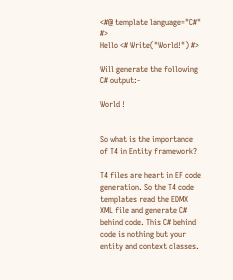<#@ template language="C#" #>
Hello <# Write("World!") #>

Will generate the following C# output:-

World !


So what is the importance of T4 in Entity framework?

T4 files are heart in EF code generation. So the T4 code templates read the EDMX XML file and generate C# behind code. This C# behind code is nothing but your entity and context classes.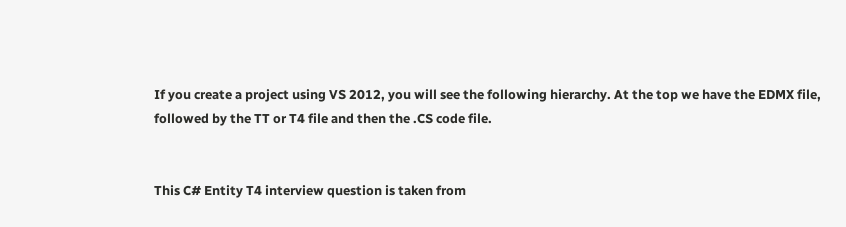If you create a project using VS 2012, you will see the following hierarchy. At the top we have the EDMX file, followed by the TT or T4 file and then the .CS code file.


This C# Entity T4 interview question is taken from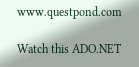www.questpond.com

Watch this ADO.NET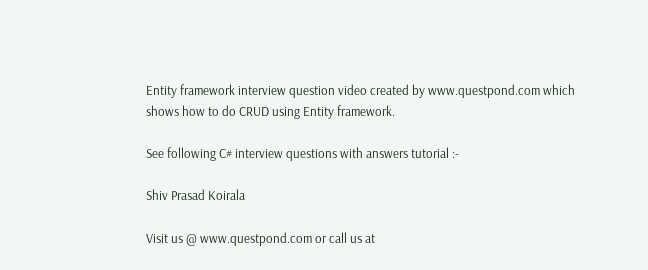Entity framework interview question video created by www.questpond.com which shows how to do CRUD using Entity framework.

See following C# interview questions with answers tutorial :-

Shiv Prasad Koirala

Visit us @ www.questpond.com or call us at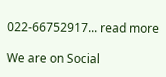022-66752917... read more

We are on Social